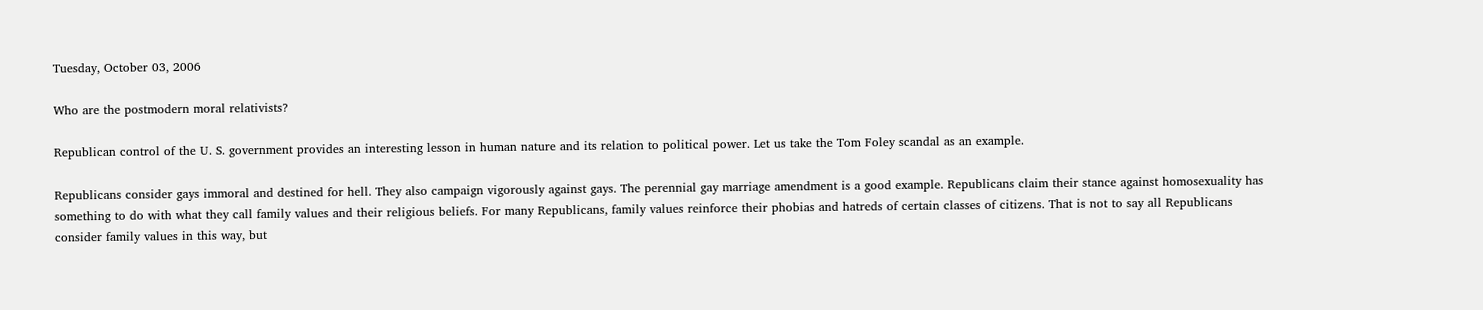Tuesday, October 03, 2006

Who are the postmodern moral relativists?

Republican control of the U. S. government provides an interesting lesson in human nature and its relation to political power. Let us take the Tom Foley scandal as an example.

Republicans consider gays immoral and destined for hell. They also campaign vigorously against gays. The perennial gay marriage amendment is a good example. Republicans claim their stance against homosexuality has something to do with what they call family values and their religious beliefs. For many Republicans, family values reinforce their phobias and hatreds of certain classes of citizens. That is not to say all Republicans consider family values in this way, but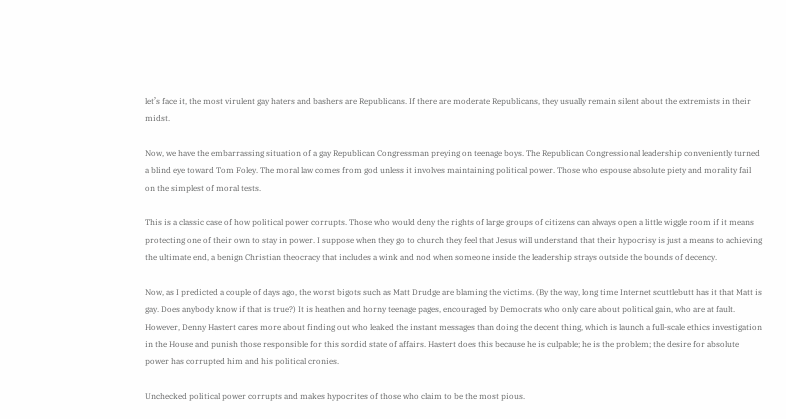let’s face it, the most virulent gay haters and bashers are Republicans. If there are moderate Republicans, they usually remain silent about the extremists in their midst.

Now, we have the embarrassing situation of a gay Republican Congressman preying on teenage boys. The Republican Congressional leadership conveniently turned a blind eye toward Tom Foley. The moral law comes from god unless it involves maintaining political power. Those who espouse absolute piety and morality fail on the simplest of moral tests.

This is a classic case of how political power corrupts. Those who would deny the rights of large groups of citizens can always open a little wiggle room if it means protecting one of their own to stay in power. I suppose when they go to church they feel that Jesus will understand that their hypocrisy is just a means to achieving the ultimate end, a benign Christian theocracy that includes a wink and nod when someone inside the leadership strays outside the bounds of decency.

Now, as I predicted a couple of days ago, the worst bigots such as Matt Drudge are blaming the victims. (By the way, long time Internet scuttlebutt has it that Matt is gay. Does anybody know if that is true?) It is heathen and horny teenage pages, encouraged by Democrats who only care about political gain, who are at fault. However, Denny Hastert cares more about finding out who leaked the instant messages than doing the decent thing, which is launch a full-scale ethics investigation in the House and punish those responsible for this sordid state of affairs. Hastert does this because he is culpable; he is the problem; the desire for absolute power has corrupted him and his political cronies.

Unchecked political power corrupts and makes hypocrites of those who claim to be the most pious.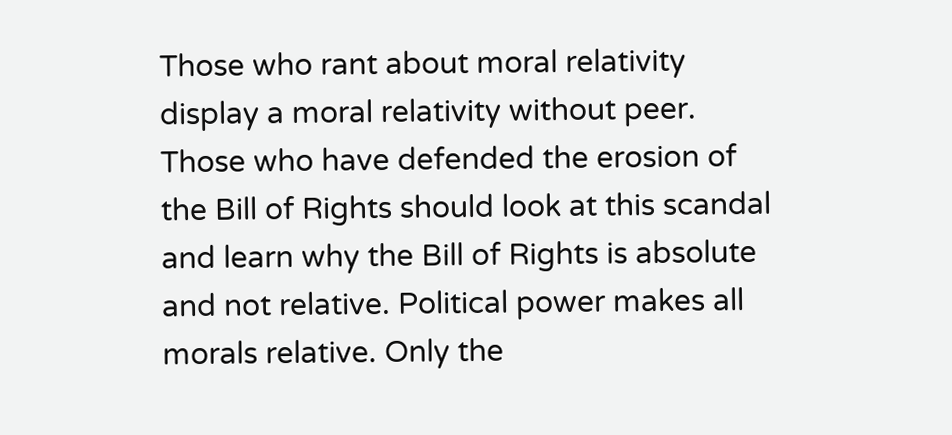Those who rant about moral relativity display a moral relativity without peer. Those who have defended the erosion of the Bill of Rights should look at this scandal and learn why the Bill of Rights is absolute and not relative. Political power makes all morals relative. Only the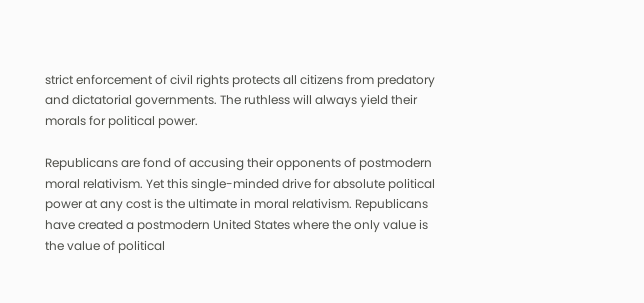strict enforcement of civil rights protects all citizens from predatory and dictatorial governments. The ruthless will always yield their morals for political power.

Republicans are fond of accusing their opponents of postmodern moral relativism. Yet this single-minded drive for absolute political power at any cost is the ultimate in moral relativism. Republicans have created a postmodern United States where the only value is the value of political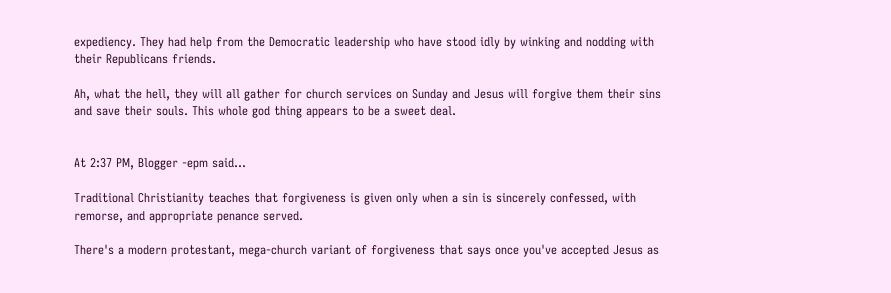expediency. They had help from the Democratic leadership who have stood idly by winking and nodding with their Republicans friends.

Ah, what the hell, they will all gather for church services on Sunday and Jesus will forgive them their sins and save their souls. This whole god thing appears to be a sweet deal.


At 2:37 PM, Blogger -epm said...

Traditional Christianity teaches that forgiveness is given only when a sin is sincerely confessed, with remorse, and appropriate penance served.

There's a modern protestant, mega-church variant of forgiveness that says once you've accepted Jesus as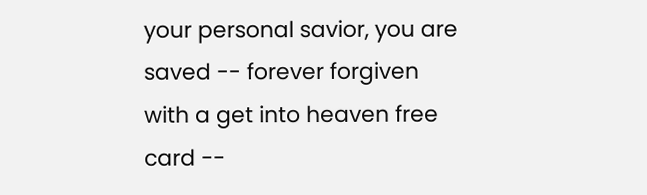your personal savior, you are saved -- forever forgiven with a get into heaven free card --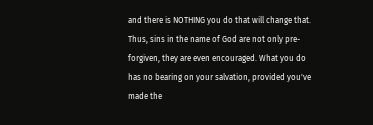and there is NOTHING you do that will change that. Thus, sins in the name of God are not only pre-forgiven, they are even encouraged. What you do has no bearing on your salvation, provided you've made the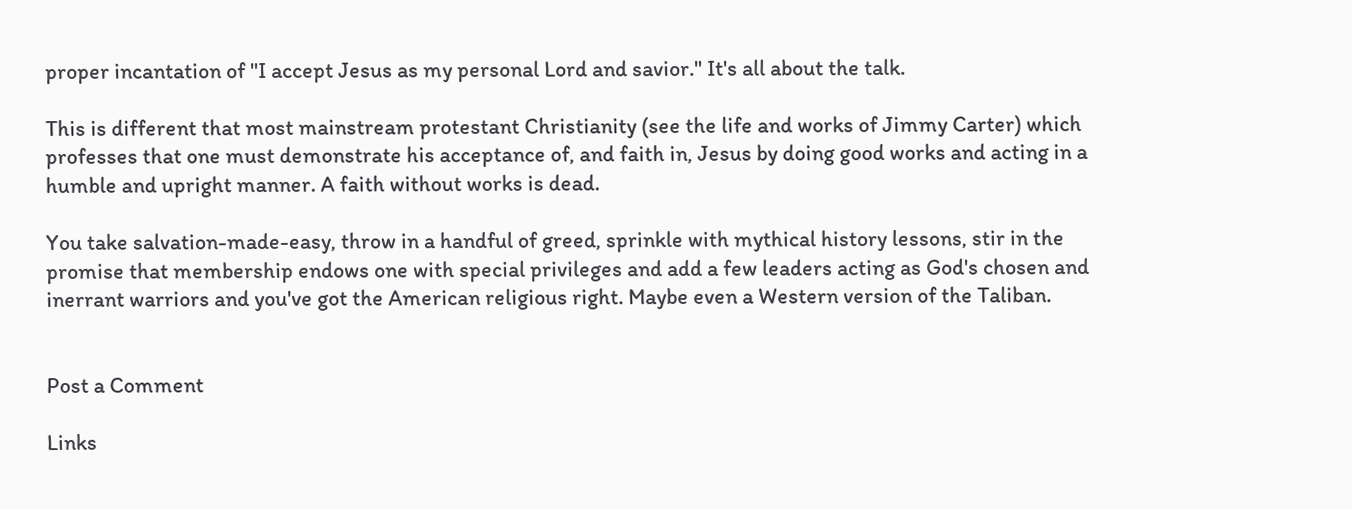proper incantation of "I accept Jesus as my personal Lord and savior." It's all about the talk.

This is different that most mainstream protestant Christianity (see the life and works of Jimmy Carter) which professes that one must demonstrate his acceptance of, and faith in, Jesus by doing good works and acting in a humble and upright manner. A faith without works is dead.

You take salvation-made-easy, throw in a handful of greed, sprinkle with mythical history lessons, stir in the promise that membership endows one with special privileges and add a few leaders acting as God's chosen and inerrant warriors and you've got the American religious right. Maybe even a Western version of the Taliban.


Post a Comment

Links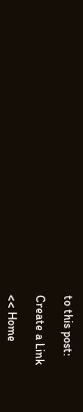to this post:

Create a Link

<< Home